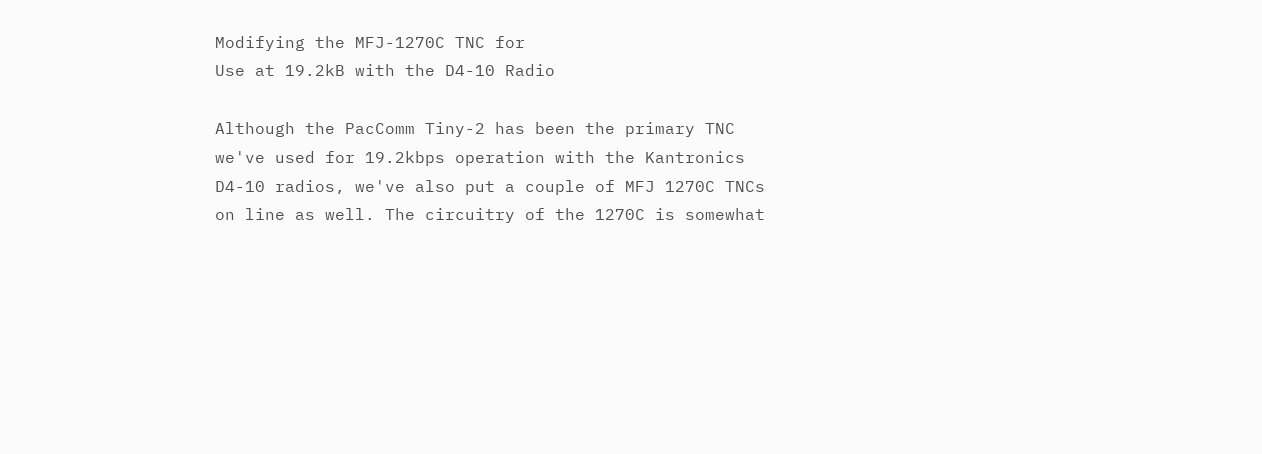Modifying the MFJ-1270C TNC for
Use at 19.2kB with the D4-10 Radio

Although the PacComm Tiny-2 has been the primary TNC we've used for 19.2kbps operation with the Kantronics D4-10 radios, we've also put a couple of MFJ 1270C TNCs on line as well. The circuitry of the 1270C is somewhat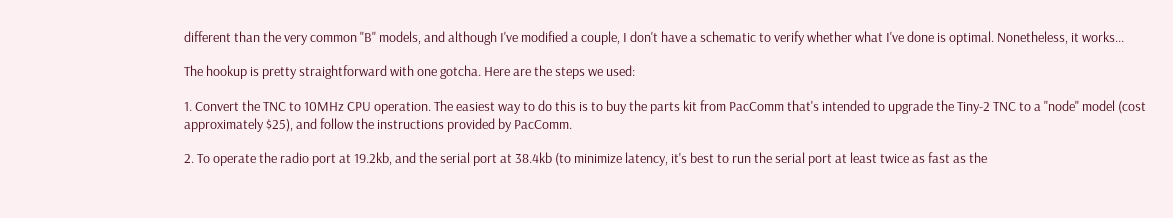different than the very common "B" models, and although I've modified a couple, I don't have a schematic to verify whether what I've done is optimal. Nonetheless, it works...

The hookup is pretty straightforward with one gotcha. Here are the steps we used:

1. Convert the TNC to 10MHz CPU operation. The easiest way to do this is to buy the parts kit from PacComm that's intended to upgrade the Tiny-2 TNC to a "node" model (cost approximately $25), and follow the instructions provided by PacComm.

2. To operate the radio port at 19.2kb, and the serial port at 38.4kb (to minimize latency, it's best to run the serial port at least twice as fast as the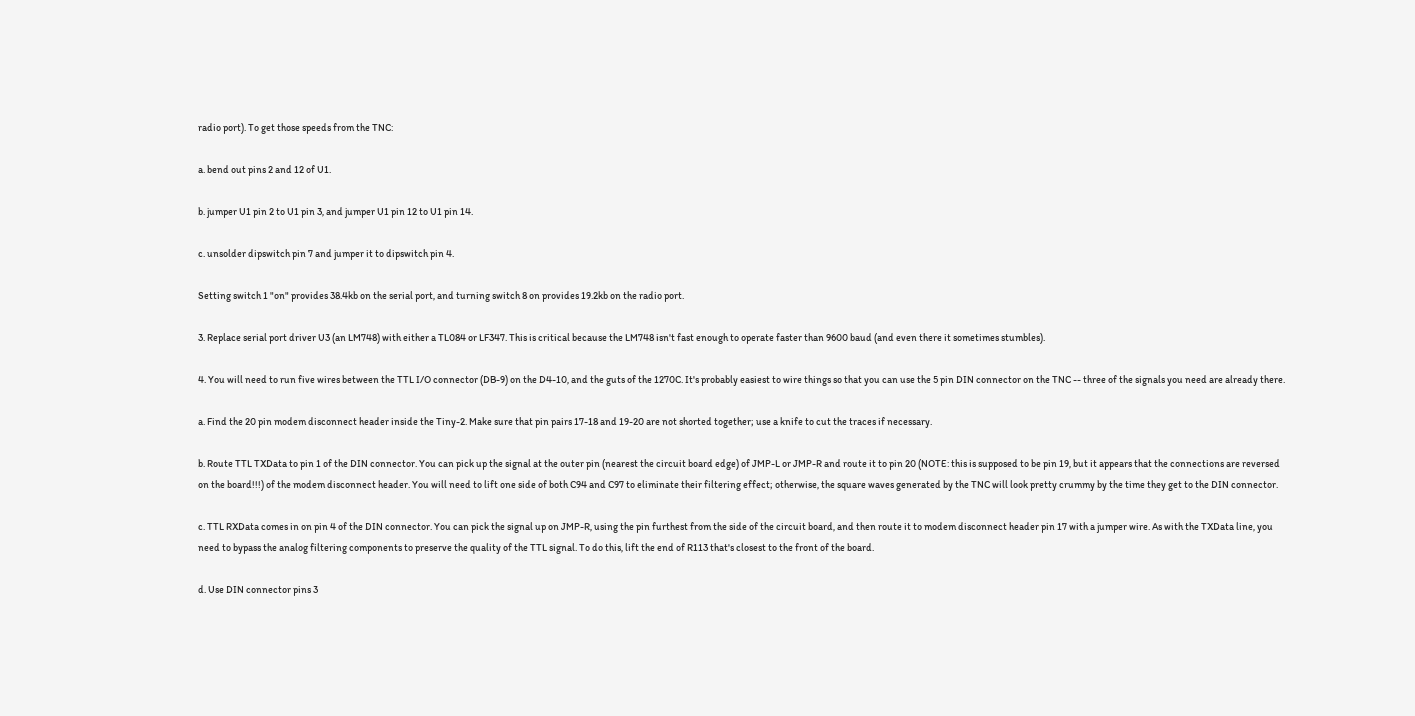radio port). To get those speeds from the TNC:

a. bend out pins 2 and 12 of U1.

b. jumper U1 pin 2 to U1 pin 3, and jumper U1 pin 12 to U1 pin 14.

c. unsolder dipswitch pin 7 and jumper it to dipswitch pin 4.

Setting switch 1 "on" provides 38.4kb on the serial port, and turning switch 8 on provides 19.2kb on the radio port.

3. Replace serial port driver U3 (an LM748) with either a TL084 or LF347. This is critical because the LM748 isn't fast enough to operate faster than 9600 baud (and even there it sometimes stumbles).

4. You will need to run five wires between the TTL I/O connector (DB-9) on the D4-10, and the guts of the 1270C. It's probably easiest to wire things so that you can use the 5 pin DIN connector on the TNC -- three of the signals you need are already there.

a. Find the 20 pin modem disconnect header inside the Tiny-2. Make sure that pin pairs 17-18 and 19-20 are not shorted together; use a knife to cut the traces if necessary.

b. Route TTL TXData to pin 1 of the DIN connector. You can pick up the signal at the outer pin (nearest the circuit board edge) of JMP-L or JMP-R and route it to pin 20 (NOTE: this is supposed to be pin 19, but it appears that the connections are reversed on the board!!!) of the modem disconnect header. You will need to lift one side of both C94 and C97 to eliminate their filtering effect; otherwise, the square waves generated by the TNC will look pretty crummy by the time they get to the DIN connector.

c. TTL RXData comes in on pin 4 of the DIN connector. You can pick the signal up on JMP-R, using the pin furthest from the side of the circuit board, and then route it to modem disconnect header pin 17 with a jumper wire. As with the TXData line, you need to bypass the analog filtering components to preserve the quality of the TTL signal. To do this, lift the end of R113 that's closest to the front of the board.

d. Use DIN connector pins 3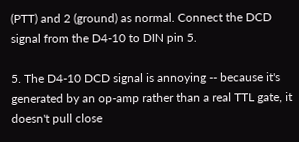(PTT) and 2 (ground) as normal. Connect the DCD signal from the D4-10 to DIN pin 5.

5. The D4-10 DCD signal is annoying -- because it's generated by an op-amp rather than a real TTL gate, it doesn't pull close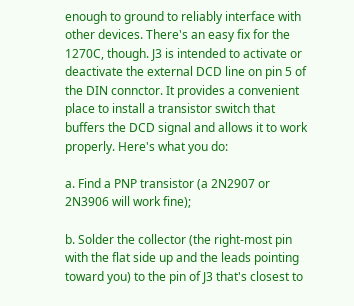enough to ground to reliably interface with other devices. There's an easy fix for the 1270C, though. J3 is intended to activate or deactivate the external DCD line on pin 5 of the DIN connctor. It provides a convenient place to install a transistor switch that buffers the DCD signal and allows it to work properly. Here's what you do:

a. Find a PNP transistor (a 2N2907 or 2N3906 will work fine);

b. Solder the collector (the right-most pin with the flat side up and the leads pointing toward you) to the pin of J3 that's closest to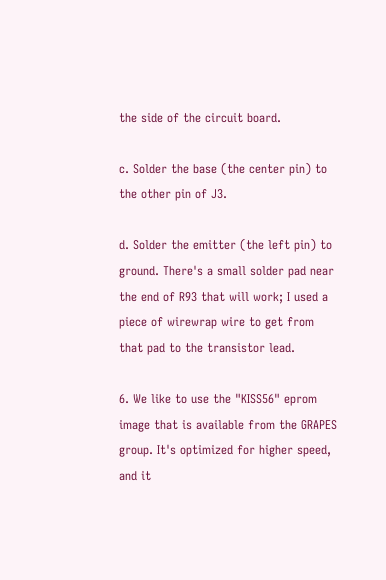the side of the circuit board.

c. Solder the base (the center pin) to the other pin of J3.

d. Solder the emitter (the left pin) to ground. There's a small solder pad near the end of R93 that will work; I used a piece of wirewrap wire to get from that pad to the transistor lead.

6. We like to use the "KISS56" eprom image that is available from the GRAPES group. It's optimized for higher speed, and it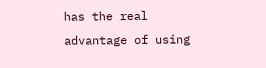has the real advantage of using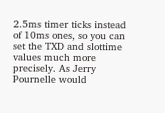2.5ms timer ticks instead of 10ms ones, so you can set the TXD and slottime values much more precisely. As Jerry Pournelle would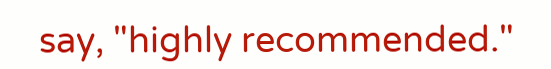say, "highly recommended."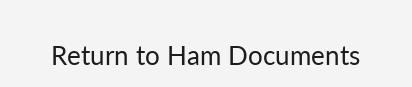Return to Ham Documents